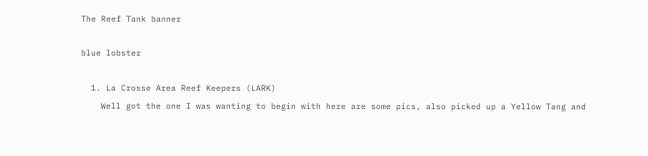The Reef Tank banner

blue lobster

  1. La Crosse Area Reef Keepers (LARK)
    Well got the one I was wanting to begin with here are some pics, also picked up a Yellow Tang and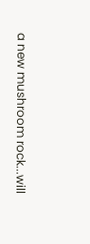a new mushroom rock...will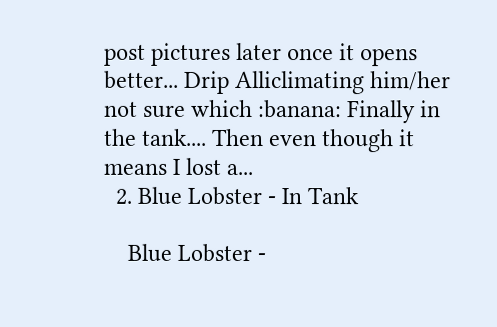post pictures later once it opens better... Drip Alliclimating him/her not sure which :banana: Finally in the tank.... Then even though it means I lost a...
  2. Blue Lobster - In Tank

    Blue Lobster -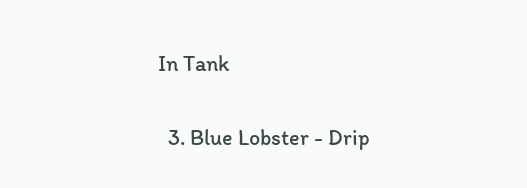In Tank

  3. Blue Lobster - Drip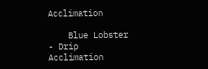Acclimation

    Blue Lobster - Drip Acclimation